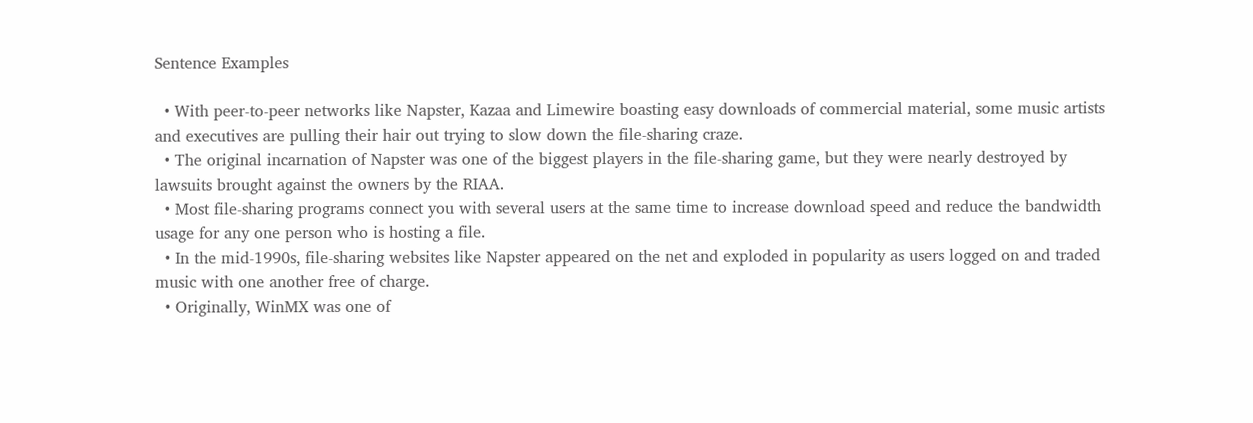Sentence Examples

  • With peer-to-peer networks like Napster, Kazaa and Limewire boasting easy downloads of commercial material, some music artists and executives are pulling their hair out trying to slow down the file-sharing craze.
  • The original incarnation of Napster was one of the biggest players in the file-sharing game, but they were nearly destroyed by lawsuits brought against the owners by the RIAA.
  • Most file-sharing programs connect you with several users at the same time to increase download speed and reduce the bandwidth usage for any one person who is hosting a file.
  • In the mid-1990s, file-sharing websites like Napster appeared on the net and exploded in popularity as users logged on and traded music with one another free of charge.
  • Originally, WinMX was one of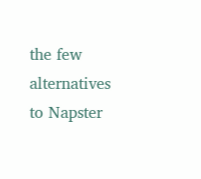the few alternatives to Napster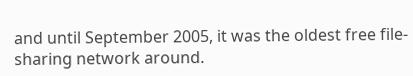and until September 2005, it was the oldest free file-sharing network around.